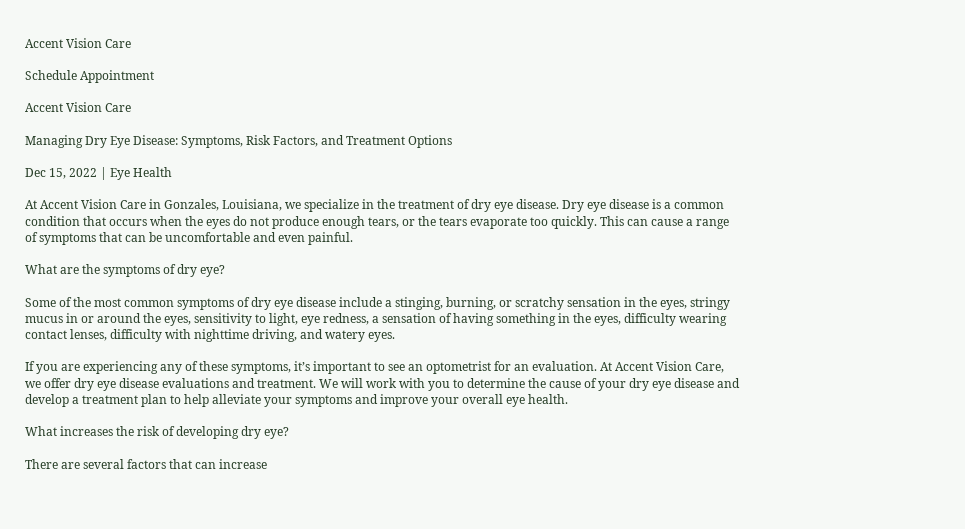Accent Vision Care

Schedule Appointment

Accent Vision Care

Managing Dry Eye Disease: Symptoms, Risk Factors, and Treatment Options

Dec 15, 2022 | Eye Health

At Accent Vision Care in Gonzales, Louisiana, we specialize in the treatment of dry eye disease. Dry eye disease is a common condition that occurs when the eyes do not produce enough tears, or the tears evaporate too quickly. This can cause a range of symptoms that can be uncomfortable and even painful.

What are the symptoms of dry eye?

Some of the most common symptoms of dry eye disease include a stinging, burning, or scratchy sensation in the eyes, stringy mucus in or around the eyes, sensitivity to light, eye redness, a sensation of having something in the eyes, difficulty wearing contact lenses, difficulty with nighttime driving, and watery eyes.

If you are experiencing any of these symptoms, it’s important to see an optometrist for an evaluation. At Accent Vision Care, we offer dry eye disease evaluations and treatment. We will work with you to determine the cause of your dry eye disease and develop a treatment plan to help alleviate your symptoms and improve your overall eye health.

What increases the risk of developing dry eye?

There are several factors that can increase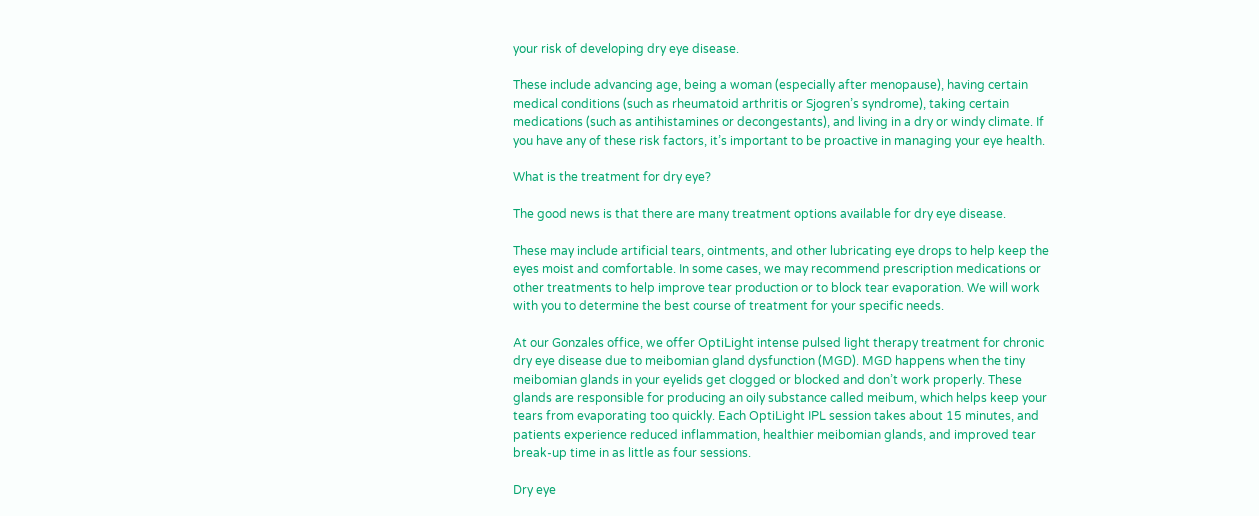your risk of developing dry eye disease.

These include advancing age, being a woman (especially after menopause), having certain medical conditions (such as rheumatoid arthritis or Sjogren’s syndrome), taking certain medications (such as antihistamines or decongestants), and living in a dry or windy climate. If you have any of these risk factors, it’s important to be proactive in managing your eye health.

What is the treatment for dry eye?

The good news is that there are many treatment options available for dry eye disease.

These may include artificial tears, ointments, and other lubricating eye drops to help keep the eyes moist and comfortable. In some cases, we may recommend prescription medications or other treatments to help improve tear production or to block tear evaporation. We will work with you to determine the best course of treatment for your specific needs.

At our Gonzales office, we offer OptiLight intense pulsed light therapy treatment for chronic dry eye disease due to meibomian gland dysfunction (MGD). MGD happens when the tiny meibomian glands in your eyelids get clogged or blocked and don’t work properly. These glands are responsible for producing an oily substance called meibum, which helps keep your tears from evaporating too quickly. Each OptiLight IPL session takes about 15 minutes, and patients experience reduced inflammation, healthier meibomian glands, and improved tear break-up time in as little as four sessions.

Dry eye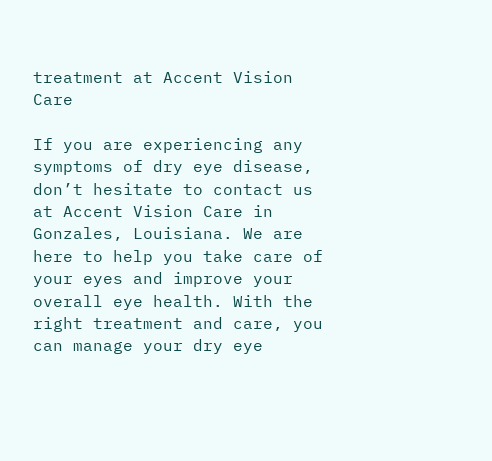treatment at Accent Vision Care

If you are experiencing any symptoms of dry eye disease, don’t hesitate to contact us at Accent Vision Care in Gonzales, Louisiana. We are here to help you take care of your eyes and improve your overall eye health. With the right treatment and care, you can manage your dry eye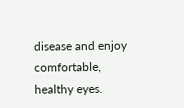disease and enjoy comfortable, healthy eyes.